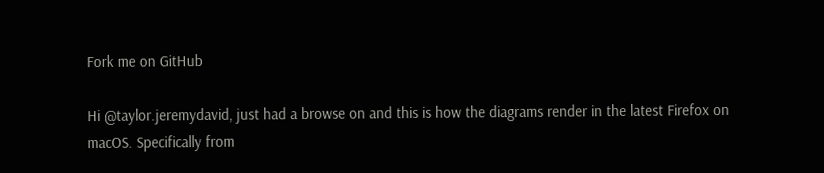Fork me on GitHub

Hi @taylor.jeremydavid, just had a browse on and this is how the diagrams render in the latest Firefox on macOS. Specifically from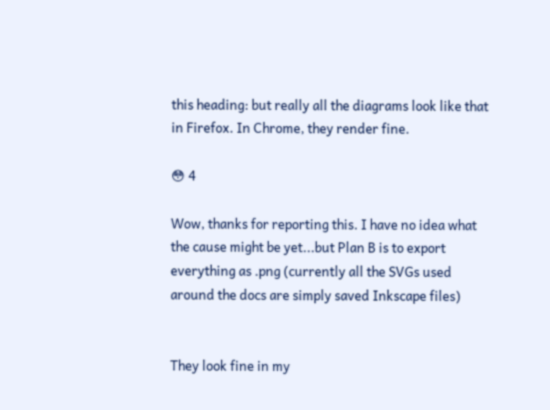this heading: but really all the diagrams look like that in Firefox. In Chrome, they render fine.

😳 4

Wow, thanks for reporting this. I have no idea what the cause might be yet...but Plan B is to export everything as .png (currently all the SVGs used around the docs are simply saved Inkscape files)


They look fine in my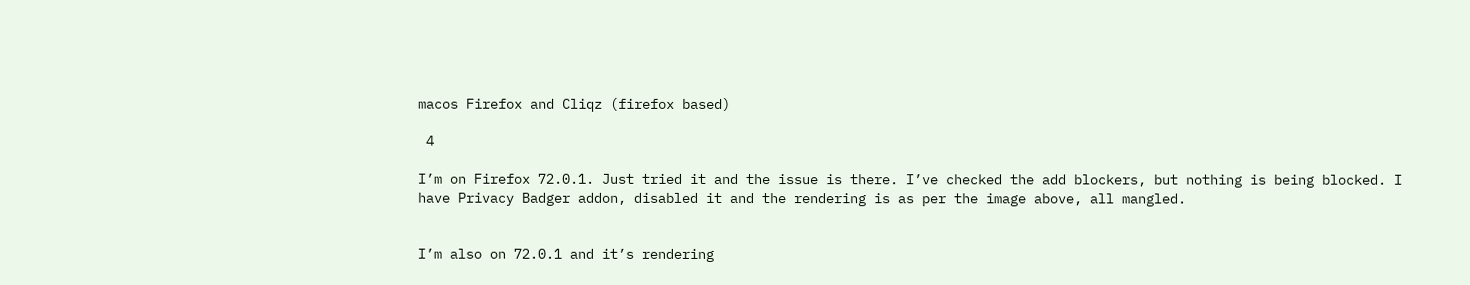macos Firefox and Cliqz (firefox based)

 4

I’m on Firefox 72.0.1. Just tried it and the issue is there. I’ve checked the add blockers, but nothing is being blocked. I have Privacy Badger addon, disabled it and the rendering is as per the image above, all mangled.


I’m also on 72.0.1 and it’s rendering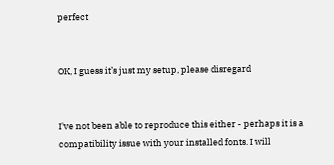perfect


OK, I guess it’s just my setup, please disregard


I've not been able to reproduce this either - perhaps it is a compatibility issue with your installed fonts. I will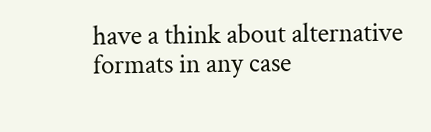have a think about alternative formats in any case